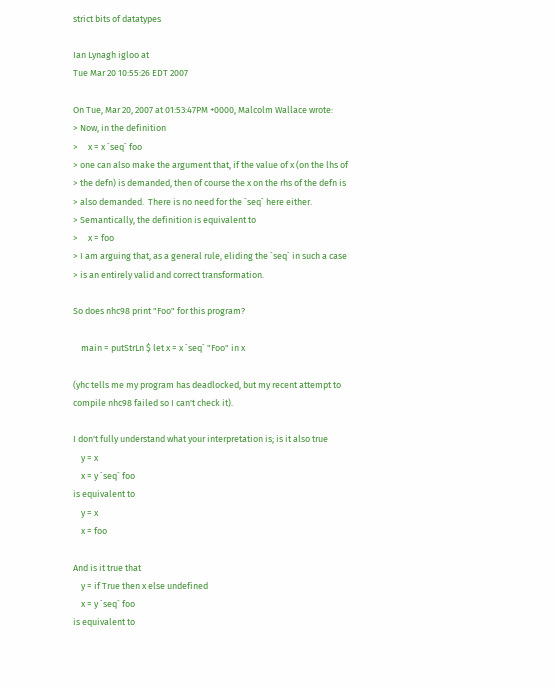strict bits of datatypes

Ian Lynagh igloo at
Tue Mar 20 10:55:26 EDT 2007

On Tue, Mar 20, 2007 at 01:53:47PM +0000, Malcolm Wallace wrote:
> Now, in the definition
>     x = x `seq` foo
> one can also make the argument that, if the value of x (on the lhs of
> the defn) is demanded, then of course the x on the rhs of the defn is
> also demanded.  There is no need for the `seq` here either.
> Semantically, the definition is equivalent to
>     x = foo
> I am arguing that, as a general rule, eliding the `seq` in such a case
> is an entirely valid and correct transformation.

So does nhc98 print "Foo" for this program?

    main = putStrLn $ let x = x `seq` "Foo" in x

(yhc tells me my program has deadlocked, but my recent attempt to
compile nhc98 failed so I can't check it).

I don't fully understand what your interpretation is; is it also true
    y = x
    x = y `seq` foo
is equivalent to
    y = x
    x = foo

And is it true that
    y = if True then x else undefined
    x = y `seq` foo
is equivalent to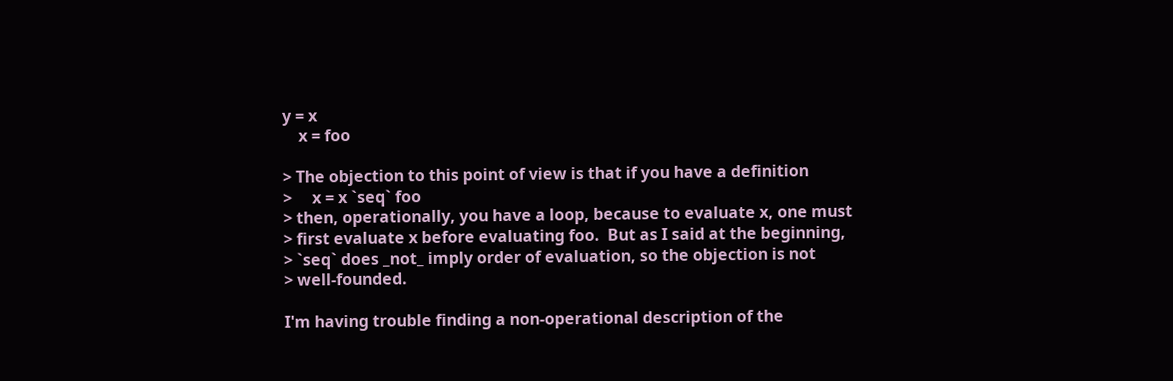y = x
    x = foo

> The objection to this point of view is that if you have a definition
>     x = x `seq` foo
> then, operationally, you have a loop, because to evaluate x, one must
> first evaluate x before evaluating foo.  But as I said at the beginning,
> `seq` does _not_ imply order of evaluation, so the objection is not
> well-founded.

I'm having trouble finding a non-operational description of the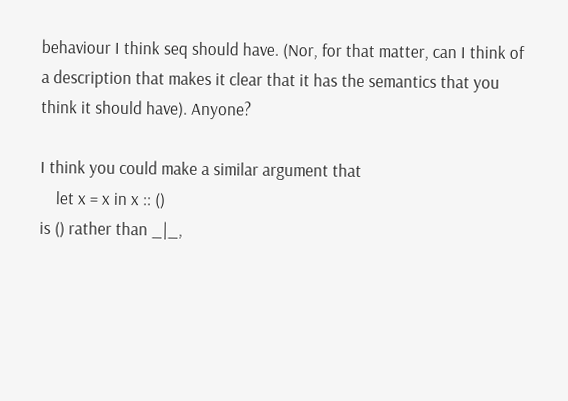behaviour I think seq should have. (Nor, for that matter, can I think of
a description that makes it clear that it has the semantics that you
think it should have). Anyone?

I think you could make a similar argument that
    let x = x in x :: ()
is () rather than _|_,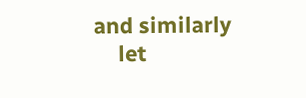and similarly
    let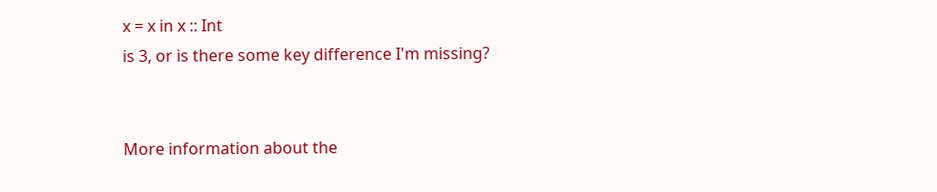x = x in x :: Int
is 3, or is there some key difference I'm missing?


More information about the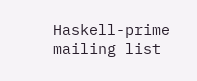Haskell-prime mailing list